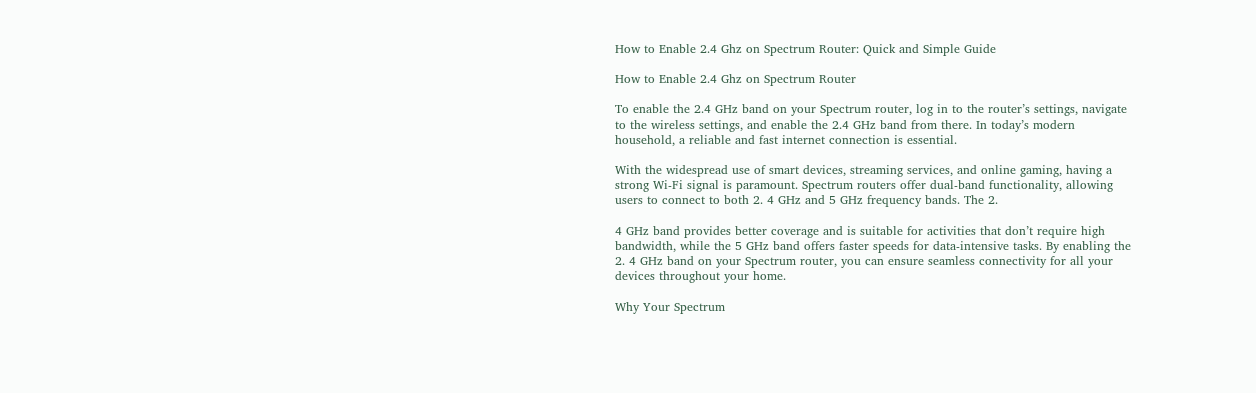How to Enable 2.4 Ghz on Spectrum Router: Quick and Simple Guide

How to Enable 2.4 Ghz on Spectrum Router

To enable the 2.4 GHz band on your Spectrum router, log in to the router’s settings, navigate to the wireless settings, and enable the 2.4 GHz band from there. In today’s modern household, a reliable and fast internet connection is essential.

With the widespread use of smart devices, streaming services, and online gaming, having a strong Wi-Fi signal is paramount. Spectrum routers offer dual-band functionality, allowing users to connect to both 2. 4 GHz and 5 GHz frequency bands. The 2.

4 GHz band provides better coverage and is suitable for activities that don’t require high bandwidth, while the 5 GHz band offers faster speeds for data-intensive tasks. By enabling the 2. 4 GHz band on your Spectrum router, you can ensure seamless connectivity for all your devices throughout your home.

Why Your Spectrum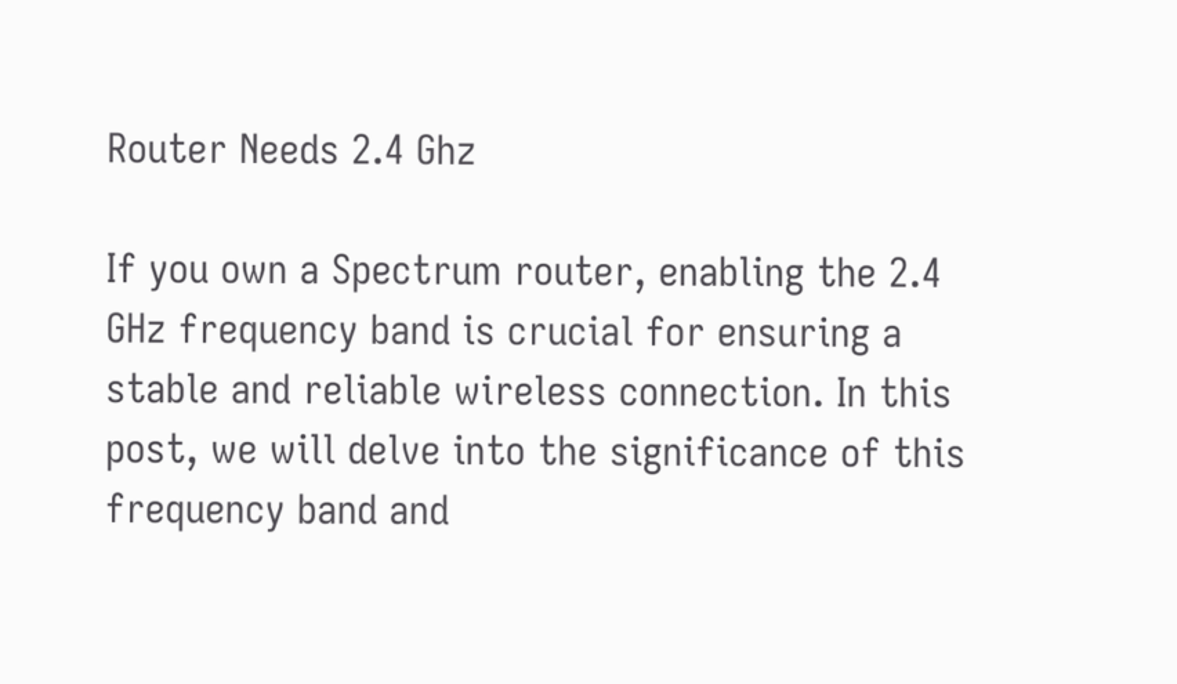Router Needs 2.4 Ghz

If you own a Spectrum router, enabling the 2.4 GHz frequency band is crucial for ensuring a stable and reliable wireless connection. In this post, we will delve into the significance of this frequency band and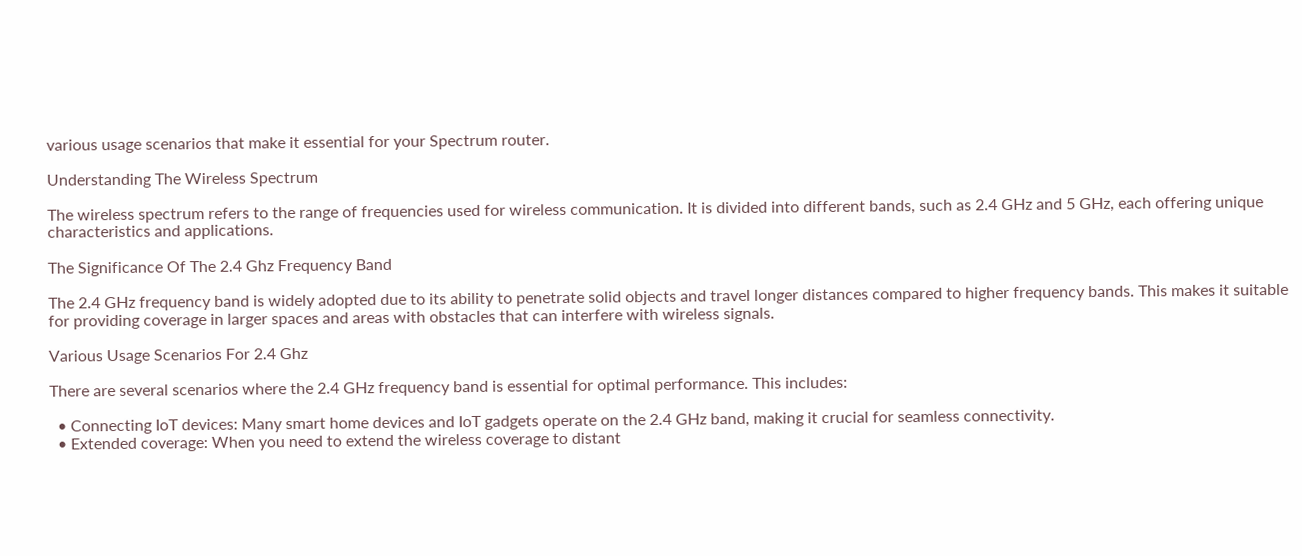various usage scenarios that make it essential for your Spectrum router.

Understanding The Wireless Spectrum

The wireless spectrum refers to the range of frequencies used for wireless communication. It is divided into different bands, such as 2.4 GHz and 5 GHz, each offering unique characteristics and applications.

The Significance Of The 2.4 Ghz Frequency Band

The 2.4 GHz frequency band is widely adopted due to its ability to penetrate solid objects and travel longer distances compared to higher frequency bands. This makes it suitable for providing coverage in larger spaces and areas with obstacles that can interfere with wireless signals.

Various Usage Scenarios For 2.4 Ghz

There are several scenarios where the 2.4 GHz frequency band is essential for optimal performance. This includes:

  • Connecting IoT devices: Many smart home devices and IoT gadgets operate on the 2.4 GHz band, making it crucial for seamless connectivity.
  • Extended coverage: When you need to extend the wireless coverage to distant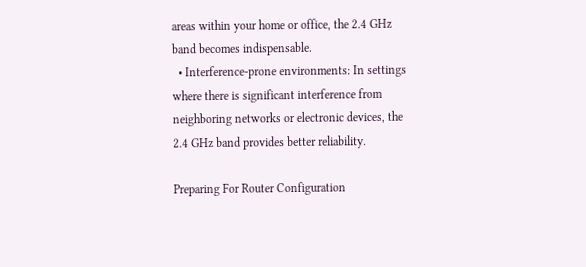areas within your home or office, the 2.4 GHz band becomes indispensable.
  • Interference-prone environments: In settings where there is significant interference from neighboring networks or electronic devices, the 2.4 GHz band provides better reliability.

Preparing For Router Configuration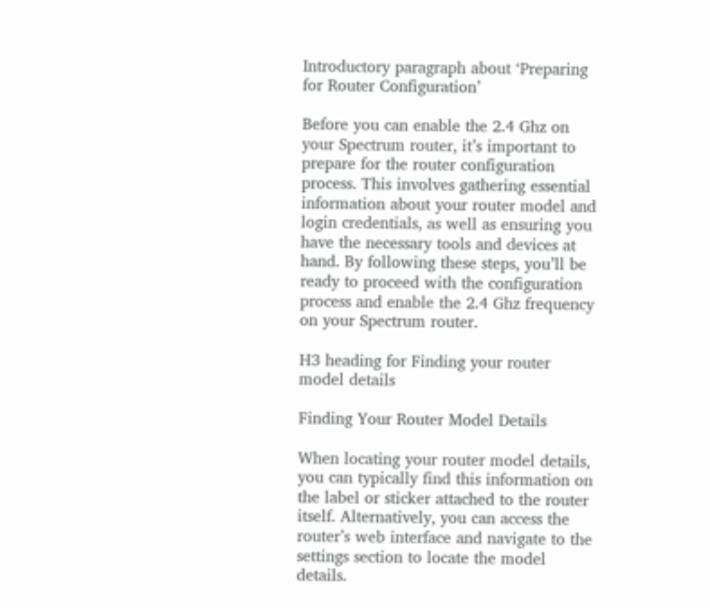Introductory paragraph about ‘Preparing for Router Configuration’

Before you can enable the 2.4 Ghz on your Spectrum router, it’s important to prepare for the router configuration process. This involves gathering essential information about your router model and login credentials, as well as ensuring you have the necessary tools and devices at hand. By following these steps, you’ll be ready to proceed with the configuration process and enable the 2.4 Ghz frequency on your Spectrum router.

H3 heading for Finding your router model details

Finding Your Router Model Details

When locating your router model details, you can typically find this information on the label or sticker attached to the router itself. Alternatively, you can access the router’s web interface and navigate to the settings section to locate the model details.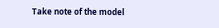Take note of the model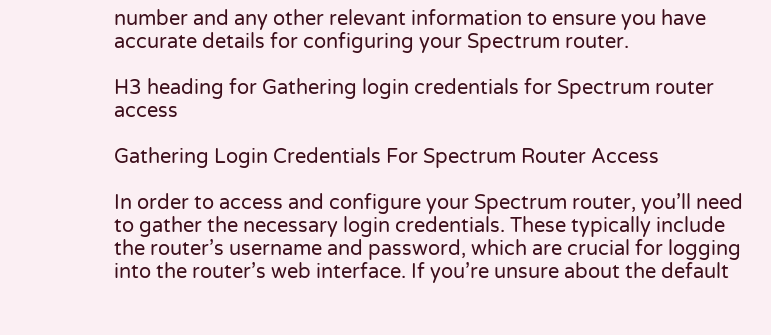number and any other relevant information to ensure you have accurate details for configuring your Spectrum router.

H3 heading for Gathering login credentials for Spectrum router access

Gathering Login Credentials For Spectrum Router Access

In order to access and configure your Spectrum router, you’ll need to gather the necessary login credentials. These typically include the router’s username and password, which are crucial for logging into the router’s web interface. If you’re unsure about the default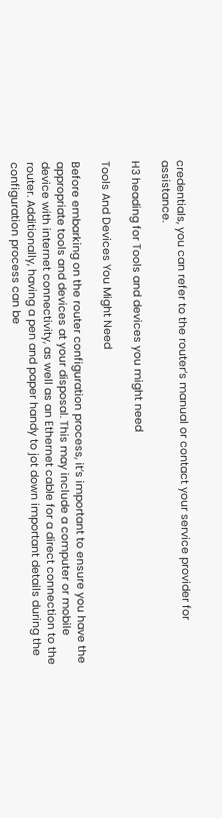credentials, you can refer to the router’s manual or contact your service provider for assistance.

H3 heading for Tools and devices you might need

Tools And Devices You Might Need

Before embarking on the router configuration process, it’s important to ensure you have the appropriate tools and devices at your disposal. This may include a computer or mobile device with internet connectivity, as well as an Ethernet cable for a direct connection to the router. Additionally, having a pen and paper handy to jot down important details during the configuration process can be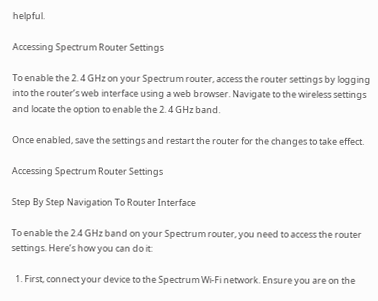helpful.

Accessing Spectrum Router Settings

To enable the 2. 4 GHz on your Spectrum router, access the router settings by logging into the router’s web interface using a web browser. Navigate to the wireless settings and locate the option to enable the 2. 4 GHz band.

Once enabled, save the settings and restart the router for the changes to take effect.

Accessing Spectrum Router Settings

Step By Step Navigation To Router Interface

To enable the 2.4 GHz band on your Spectrum router, you need to access the router settings. Here’s how you can do it:

  1. First, connect your device to the Spectrum Wi-Fi network. Ensure you are on the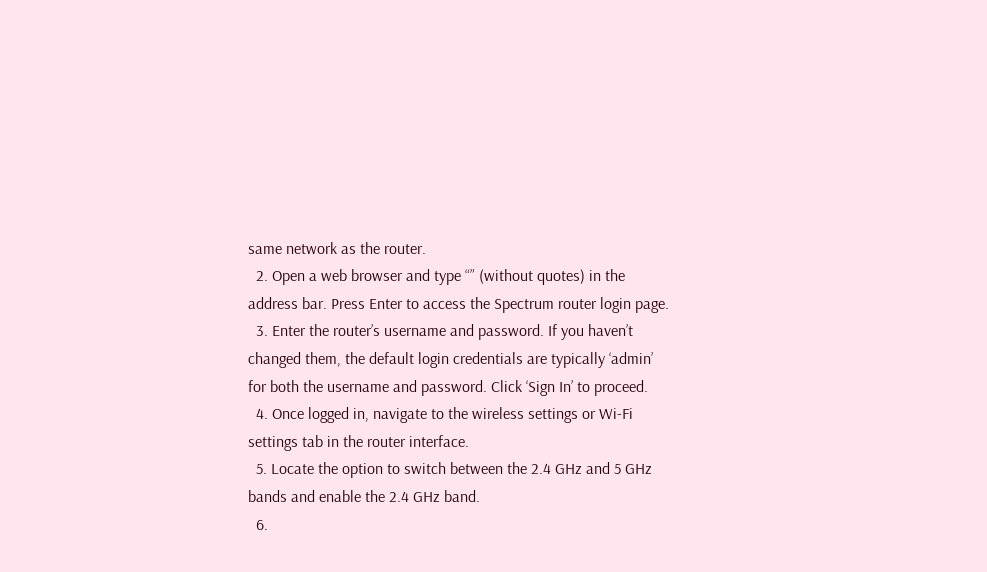same network as the router.
  2. Open a web browser and type “” (without quotes) in the address bar. Press Enter to access the Spectrum router login page.
  3. Enter the router’s username and password. If you haven’t changed them, the default login credentials are typically ‘admin’ for both the username and password. Click ‘Sign In’ to proceed.
  4. Once logged in, navigate to the wireless settings or Wi-Fi settings tab in the router interface.
  5. Locate the option to switch between the 2.4 GHz and 5 GHz bands and enable the 2.4 GHz band.
  6.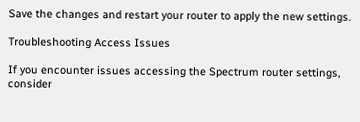Save the changes and restart your router to apply the new settings.

Troubleshooting Access Issues

If you encounter issues accessing the Spectrum router settings, consider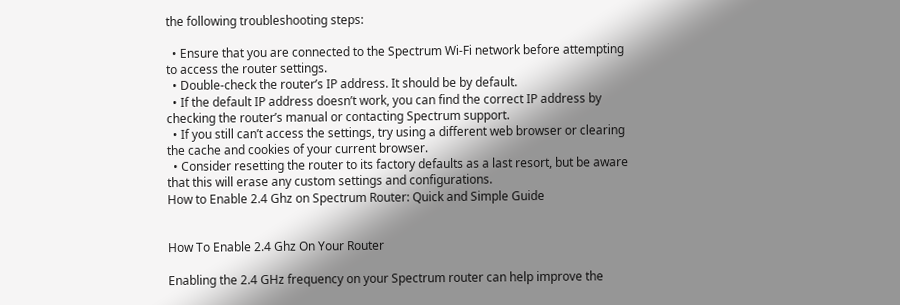the following troubleshooting steps:

  • Ensure that you are connected to the Spectrum Wi-Fi network before attempting to access the router settings.
  • Double-check the router’s IP address. It should be by default.
  • If the default IP address doesn’t work, you can find the correct IP address by checking the router’s manual or contacting Spectrum support.
  • If you still can’t access the settings, try using a different web browser or clearing the cache and cookies of your current browser.
  • Consider resetting the router to its factory defaults as a last resort, but be aware that this will erase any custom settings and configurations.
How to Enable 2.4 Ghz on Spectrum Router: Quick and Simple Guide


How To Enable 2.4 Ghz On Your Router

Enabling the 2.4 GHz frequency on your Spectrum router can help improve the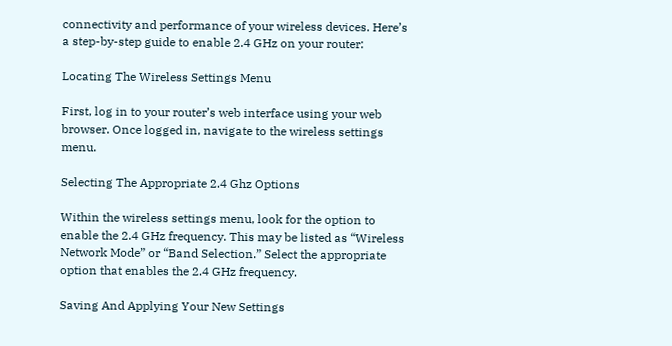connectivity and performance of your wireless devices. Here’s a step-by-step guide to enable 2.4 GHz on your router:

Locating The Wireless Settings Menu

First, log in to your router’s web interface using your web browser. Once logged in, navigate to the wireless settings menu.

Selecting The Appropriate 2.4 Ghz Options

Within the wireless settings menu, look for the option to enable the 2.4 GHz frequency. This may be listed as “Wireless Network Mode” or “Band Selection.” Select the appropriate option that enables the 2.4 GHz frequency.

Saving And Applying Your New Settings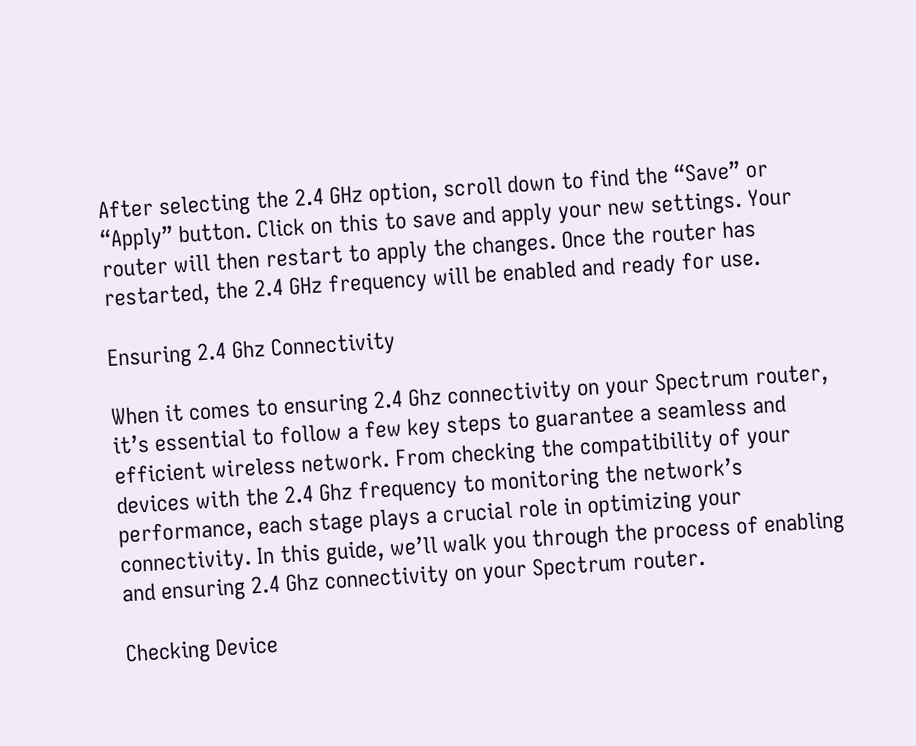After selecting the 2.4 GHz option, scroll down to find the “Save” or “Apply” button. Click on this to save and apply your new settings. Your router will then restart to apply the changes. Once the router has restarted, the 2.4 GHz frequency will be enabled and ready for use.

Ensuring 2.4 Ghz Connectivity

When it comes to ensuring 2.4 Ghz connectivity on your Spectrum router, it’s essential to follow a few key steps to guarantee a seamless and efficient wireless network. From checking the compatibility of your devices with the 2.4 Ghz frequency to monitoring the network’s performance, each stage plays a crucial role in optimizing your connectivity. In this guide, we’ll walk you through the process of enabling and ensuring 2.4 Ghz connectivity on your Spectrum router.

Checking Device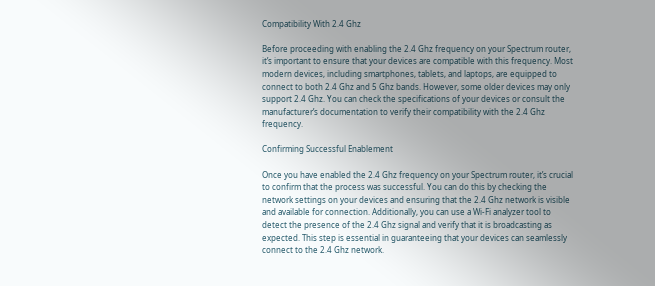Compatibility With 2.4 Ghz

Before proceeding with enabling the 2.4 Ghz frequency on your Spectrum router, it’s important to ensure that your devices are compatible with this frequency. Most modern devices, including smartphones, tablets, and laptops, are equipped to connect to both 2.4 Ghz and 5 Ghz bands. However, some older devices may only support 2.4 Ghz. You can check the specifications of your devices or consult the manufacturer’s documentation to verify their compatibility with the 2.4 Ghz frequency.

Confirming Successful Enablement

Once you have enabled the 2.4 Ghz frequency on your Spectrum router, it’s crucial to confirm that the process was successful. You can do this by checking the network settings on your devices and ensuring that the 2.4 Ghz network is visible and available for connection. Additionally, you can use a Wi-Fi analyzer tool to detect the presence of the 2.4 Ghz signal and verify that it is broadcasting as expected. This step is essential in guaranteeing that your devices can seamlessly connect to the 2.4 Ghz network.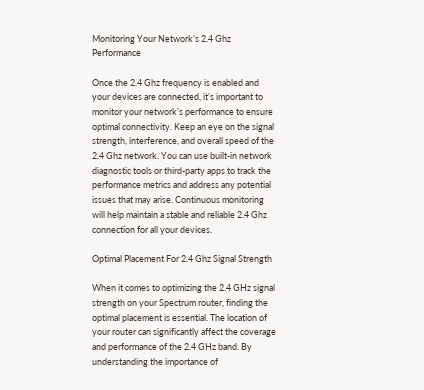Monitoring Your Network’s 2.4 Ghz Performance

Once the 2.4 Ghz frequency is enabled and your devices are connected, it’s important to monitor your network’s performance to ensure optimal connectivity. Keep an eye on the signal strength, interference, and overall speed of the 2.4 Ghz network. You can use built-in network diagnostic tools or third-party apps to track the performance metrics and address any potential issues that may arise. Continuous monitoring will help maintain a stable and reliable 2.4 Ghz connection for all your devices.

Optimal Placement For 2.4 Ghz Signal Strength

When it comes to optimizing the 2.4 GHz signal strength on your Spectrum router, finding the optimal placement is essential. The location of your router can significantly affect the coverage and performance of the 2.4 GHz band. By understanding the importance of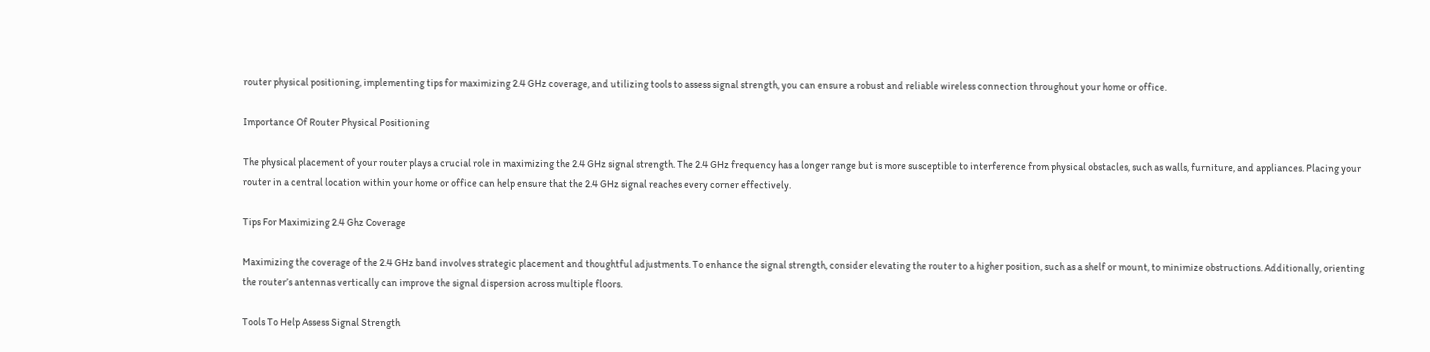router physical positioning, implementing tips for maximizing 2.4 GHz coverage, and utilizing tools to assess signal strength, you can ensure a robust and reliable wireless connection throughout your home or office.

Importance Of Router Physical Positioning

The physical placement of your router plays a crucial role in maximizing the 2.4 GHz signal strength. The 2.4 GHz frequency has a longer range but is more susceptible to interference from physical obstacles, such as walls, furniture, and appliances. Placing your router in a central location within your home or office can help ensure that the 2.4 GHz signal reaches every corner effectively.

Tips For Maximizing 2.4 Ghz Coverage

Maximizing the coverage of the 2.4 GHz band involves strategic placement and thoughtful adjustments. To enhance the signal strength, consider elevating the router to a higher position, such as a shelf or mount, to minimize obstructions. Additionally, orienting the router’s antennas vertically can improve the signal dispersion across multiple floors.

Tools To Help Assess Signal Strength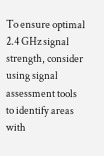To ensure optimal 2.4 GHz signal strength, consider using signal assessment tools to identify areas with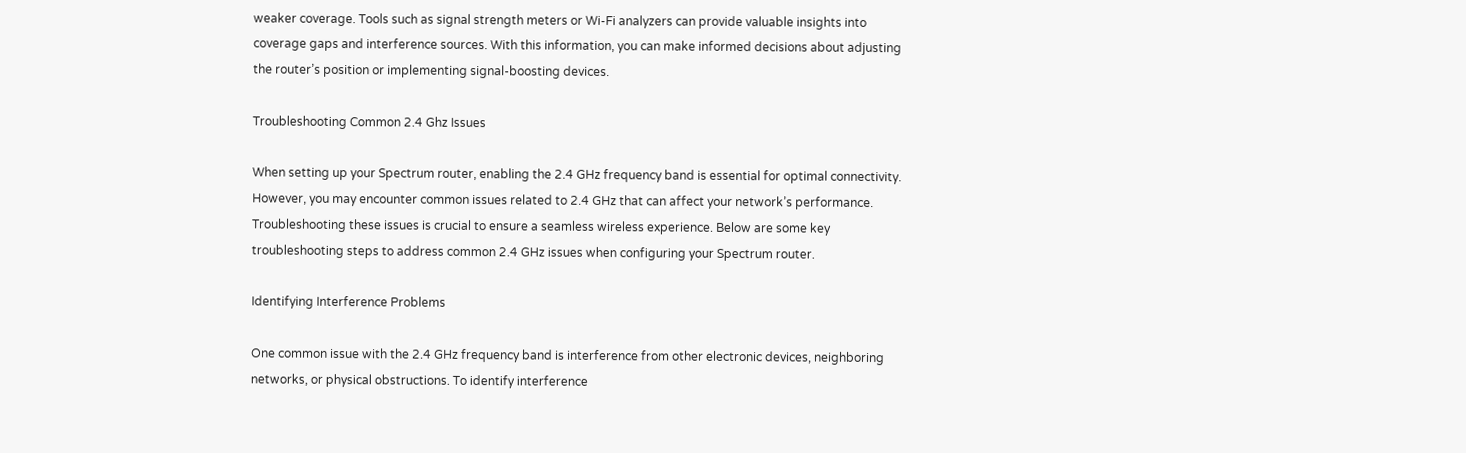weaker coverage. Tools such as signal strength meters or Wi-Fi analyzers can provide valuable insights into coverage gaps and interference sources. With this information, you can make informed decisions about adjusting the router’s position or implementing signal-boosting devices.

Troubleshooting Common 2.4 Ghz Issues

When setting up your Spectrum router, enabling the 2.4 GHz frequency band is essential for optimal connectivity. However, you may encounter common issues related to 2.4 GHz that can affect your network’s performance. Troubleshooting these issues is crucial to ensure a seamless wireless experience. Below are some key troubleshooting steps to address common 2.4 GHz issues when configuring your Spectrum router.

Identifying Interference Problems

One common issue with the 2.4 GHz frequency band is interference from other electronic devices, neighboring networks, or physical obstructions. To identify interference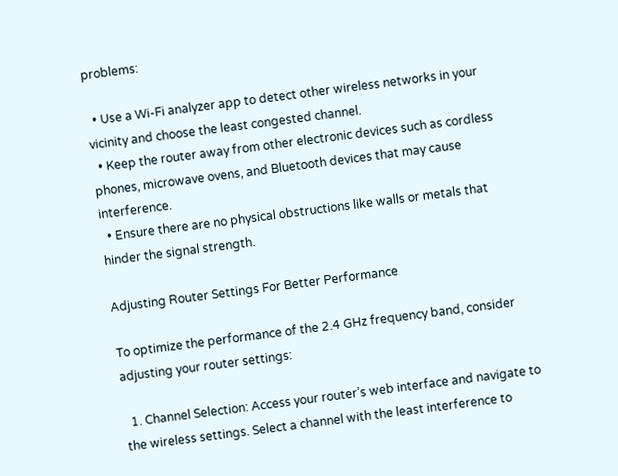problems:

  • Use a Wi-Fi analyzer app to detect other wireless networks in your vicinity and choose the least congested channel.
  • Keep the router away from other electronic devices such as cordless phones, microwave ovens, and Bluetooth devices that may cause interference.
  • Ensure there are no physical obstructions like walls or metals that hinder the signal strength.

Adjusting Router Settings For Better Performance

To optimize the performance of the 2.4 GHz frequency band, consider adjusting your router settings:

  1. Channel Selection: Access your router’s web interface and navigate to the wireless settings. Select a channel with the least interference to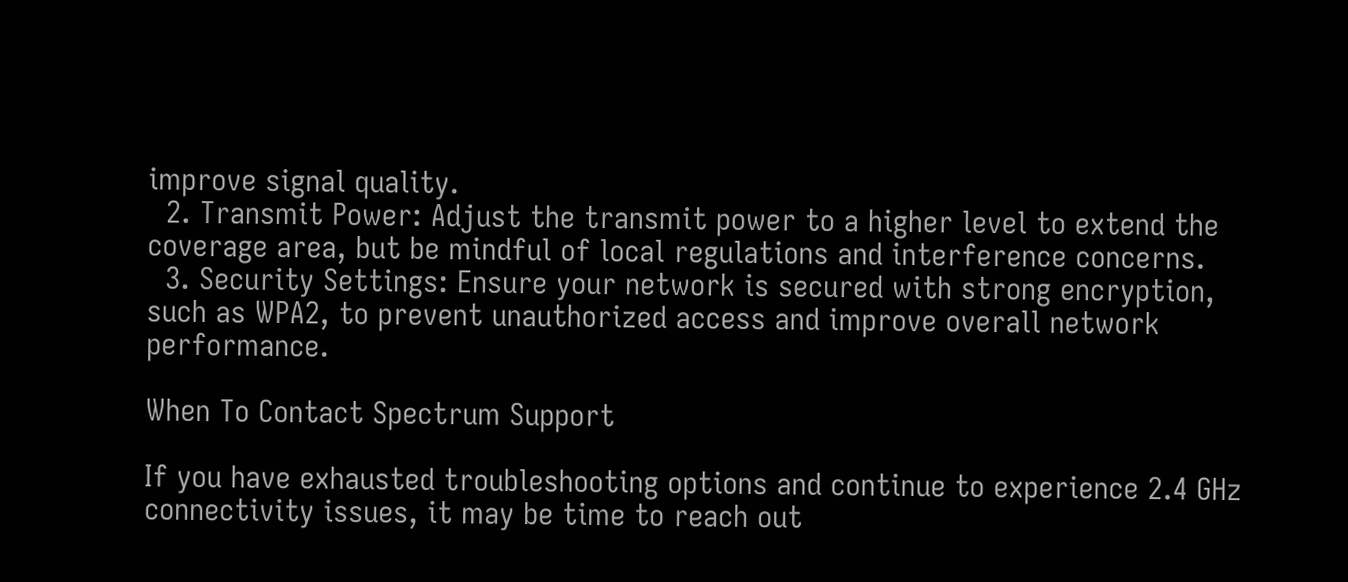improve signal quality.
  2. Transmit Power: Adjust the transmit power to a higher level to extend the coverage area, but be mindful of local regulations and interference concerns.
  3. Security Settings: Ensure your network is secured with strong encryption, such as WPA2, to prevent unauthorized access and improve overall network performance.

When To Contact Spectrum Support

If you have exhausted troubleshooting options and continue to experience 2.4 GHz connectivity issues, it may be time to reach out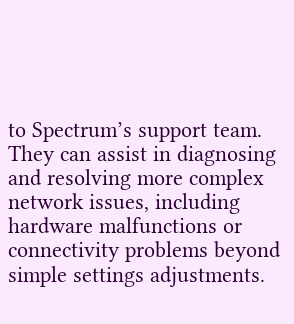to Spectrum’s support team. They can assist in diagnosing and resolving more complex network issues, including hardware malfunctions or connectivity problems beyond simple settings adjustments.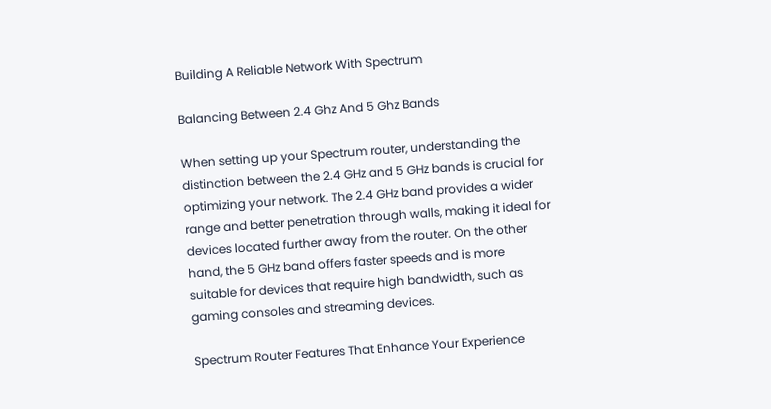Building A Reliable Network With Spectrum

Balancing Between 2.4 Ghz And 5 Ghz Bands

When setting up your Spectrum router, understanding the distinction between the 2.4 GHz and 5 GHz bands is crucial for optimizing your network. The 2.4 GHz band provides a wider range and better penetration through walls, making it ideal for devices located further away from the router. On the other hand, the 5 GHz band offers faster speeds and is more suitable for devices that require high bandwidth, such as gaming consoles and streaming devices.

Spectrum Router Features That Enhance Your Experience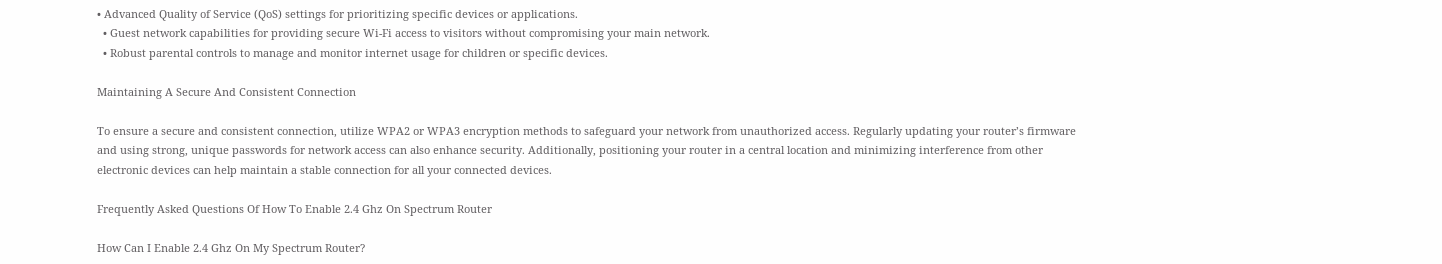• Advanced Quality of Service (QoS) settings for prioritizing specific devices or applications.
  • Guest network capabilities for providing secure Wi-Fi access to visitors without compromising your main network.
  • Robust parental controls to manage and monitor internet usage for children or specific devices.

Maintaining A Secure And Consistent Connection

To ensure a secure and consistent connection, utilize WPA2 or WPA3 encryption methods to safeguard your network from unauthorized access. Regularly updating your router’s firmware and using strong, unique passwords for network access can also enhance security. Additionally, positioning your router in a central location and minimizing interference from other electronic devices can help maintain a stable connection for all your connected devices.

Frequently Asked Questions Of How To Enable 2.4 Ghz On Spectrum Router

How Can I Enable 2.4 Ghz On My Spectrum Router?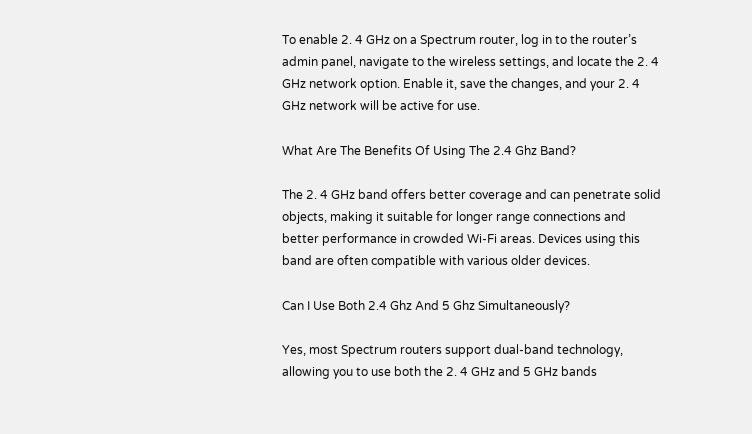To enable 2. 4 GHz on a Spectrum router, log in to the router’s admin panel, navigate to the wireless settings, and locate the 2. 4 GHz network option. Enable it, save the changes, and your 2. 4 GHz network will be active for use.

What Are The Benefits Of Using The 2.4 Ghz Band?

The 2. 4 GHz band offers better coverage and can penetrate solid objects, making it suitable for longer range connections and better performance in crowded Wi-Fi areas. Devices using this band are often compatible with various older devices.

Can I Use Both 2.4 Ghz And 5 Ghz Simultaneously?

Yes, most Spectrum routers support dual-band technology, allowing you to use both the 2. 4 GHz and 5 GHz bands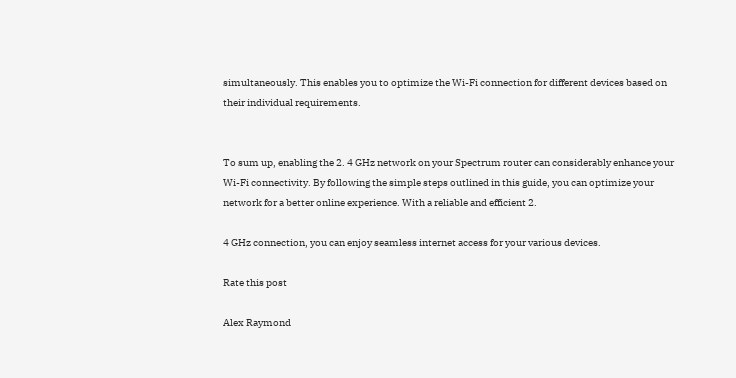simultaneously. This enables you to optimize the Wi-Fi connection for different devices based on their individual requirements.


To sum up, enabling the 2. 4 GHz network on your Spectrum router can considerably enhance your Wi-Fi connectivity. By following the simple steps outlined in this guide, you can optimize your network for a better online experience. With a reliable and efficient 2.

4 GHz connection, you can enjoy seamless internet access for your various devices.

Rate this post

Alex Raymond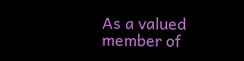As a valued member of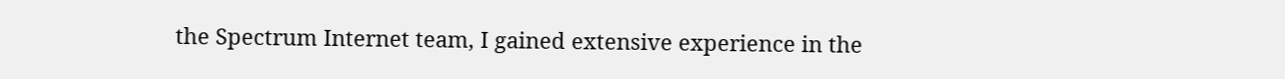the Spectrum Internet team, I gained extensive experience in the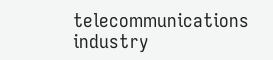telecommunications industry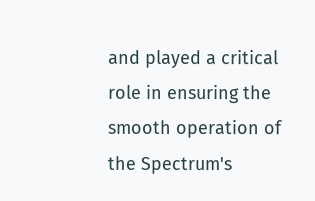and played a critical role in ensuring the smooth operation of the Spectrum's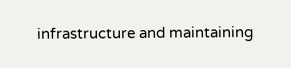infrastructure and maintaining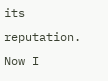its reputation. Now I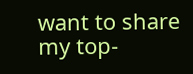want to share my top-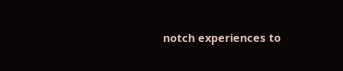notch experiences to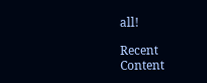all!

Recent Content